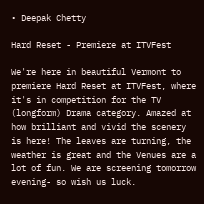• Deepak Chetty

Hard Reset - Premiere at ITVFest

We're here in beautiful Vermont to premiere Hard Reset at ITVFest, where it's in competition for the TV (longform) Drama category. Amazed at how brilliant and vivid the scenery is here! The leaves are turning, the weather is great and the Venues are a lot of fun. We are screening tomorrow evening- so wish us luck.